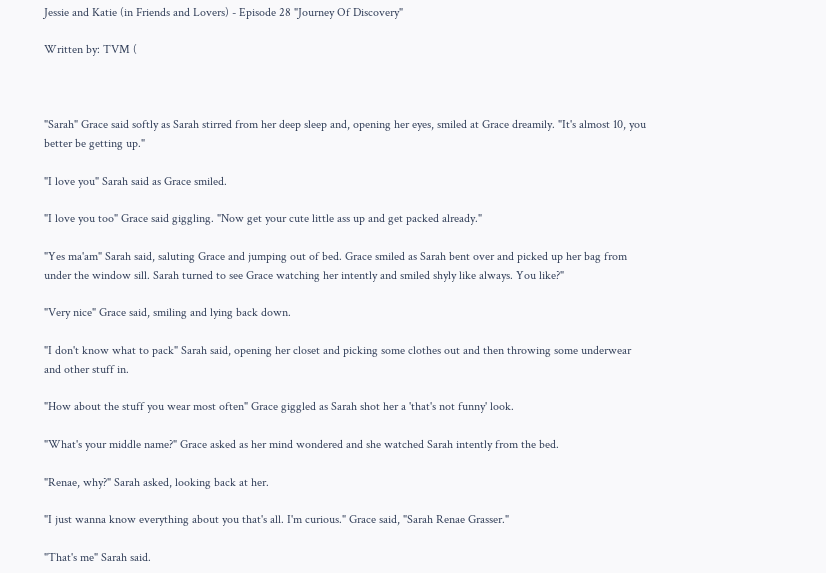Jessie and Katie (in Friends and Lovers) - Episode 28 "Journey Of Discovery"

Written by: TVM (



"Sarah" Grace said softly as Sarah stirred from her deep sleep and, opening her eyes, smiled at Grace dreamily. "It's almost 10, you better be getting up."

"I love you" Sarah said as Grace smiled.

"I love you too" Grace said giggling. "Now get your cute little ass up and get packed already."

"Yes ma'am" Sarah said, saluting Grace and jumping out of bed. Grace smiled as Sarah bent over and picked up her bag from under the window sill. Sarah turned to see Grace watching her intently and smiled shyly like always. You like?"

"Very nice" Grace said, smiling and lying back down.

"I don't know what to pack" Sarah said, opening her closet and picking some clothes out and then throwing some underwear and other stuff in.

"How about the stuff you wear most often" Grace giggled as Sarah shot her a 'that's not funny' look.

"What's your middle name?" Grace asked as her mind wondered and she watched Sarah intently from the bed.

"Renae, why?" Sarah asked, looking back at her.

"I just wanna know everything about you that's all. I'm curious." Grace said, "Sarah Renae Grasser."

"That's me" Sarah said.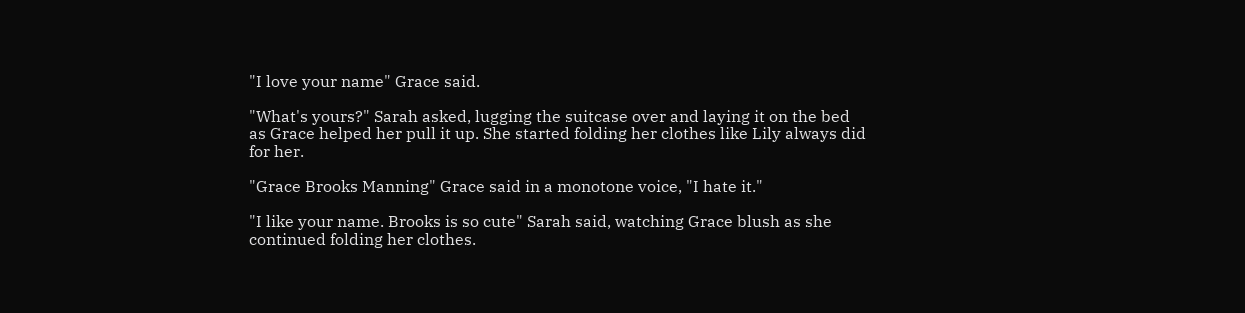"I love your name" Grace said.

"What's yours?" Sarah asked, lugging the suitcase over and laying it on the bed as Grace helped her pull it up. She started folding her clothes like Lily always did for her.

"Grace Brooks Manning" Grace said in a monotone voice, "I hate it."

"I like your name. Brooks is so cute" Sarah said, watching Grace blush as she continued folding her clothes.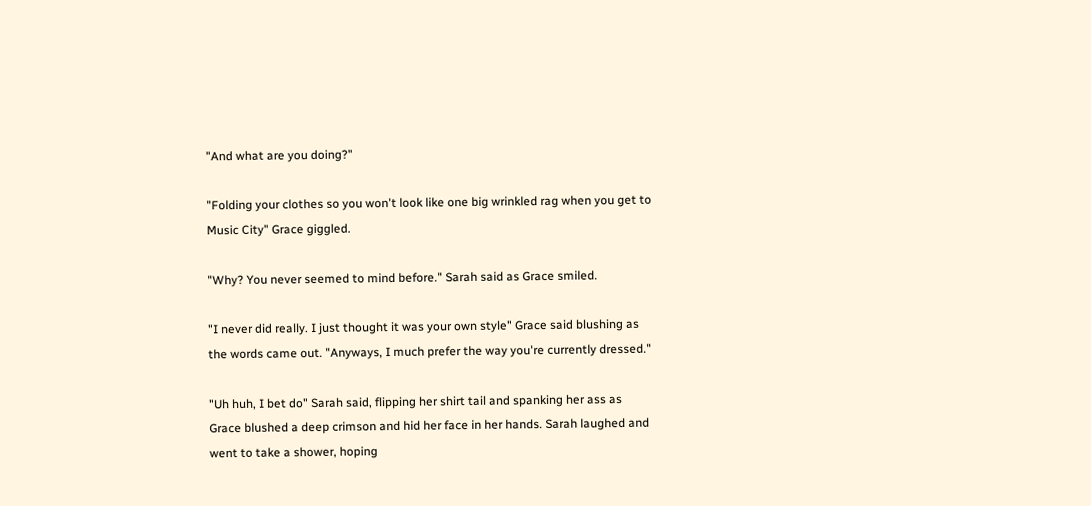"And what are you doing?"

"Folding your clothes so you won't look like one big wrinkled rag when you get to Music City" Grace giggled.

"Why? You never seemed to mind before." Sarah said as Grace smiled.

"I never did really. I just thought it was your own style" Grace said blushing as the words came out. "Anyways, I much prefer the way you're currently dressed."

"Uh huh, I bet do" Sarah said, flipping her shirt tail and spanking her ass as Grace blushed a deep crimson and hid her face in her hands. Sarah laughed and went to take a shower, hoping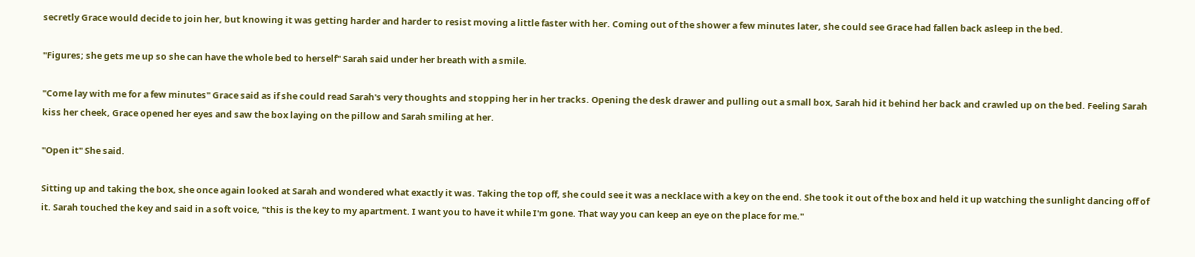secretly Grace would decide to join her, but knowing it was getting harder and harder to resist moving a little faster with her. Coming out of the shower a few minutes later, she could see Grace had fallen back asleep in the bed.

"Figures; she gets me up so she can have the whole bed to herself" Sarah said under her breath with a smile.

"Come lay with me for a few minutes" Grace said as if she could read Sarah's very thoughts and stopping her in her tracks. Opening the desk drawer and pulling out a small box, Sarah hid it behind her back and crawled up on the bed. Feeling Sarah kiss her cheek, Grace opened her eyes and saw the box laying on the pillow and Sarah smiling at her.

"Open it" She said.

Sitting up and taking the box, she once again looked at Sarah and wondered what exactly it was. Taking the top off, she could see it was a necklace with a key on the end. She took it out of the box and held it up watching the sunlight dancing off of it. Sarah touched the key and said in a soft voice, "this is the key to my apartment. I want you to have it while I'm gone. That way you can keep an eye on the place for me."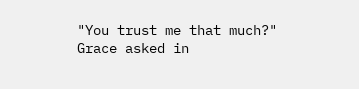"You trust me that much?" Grace asked in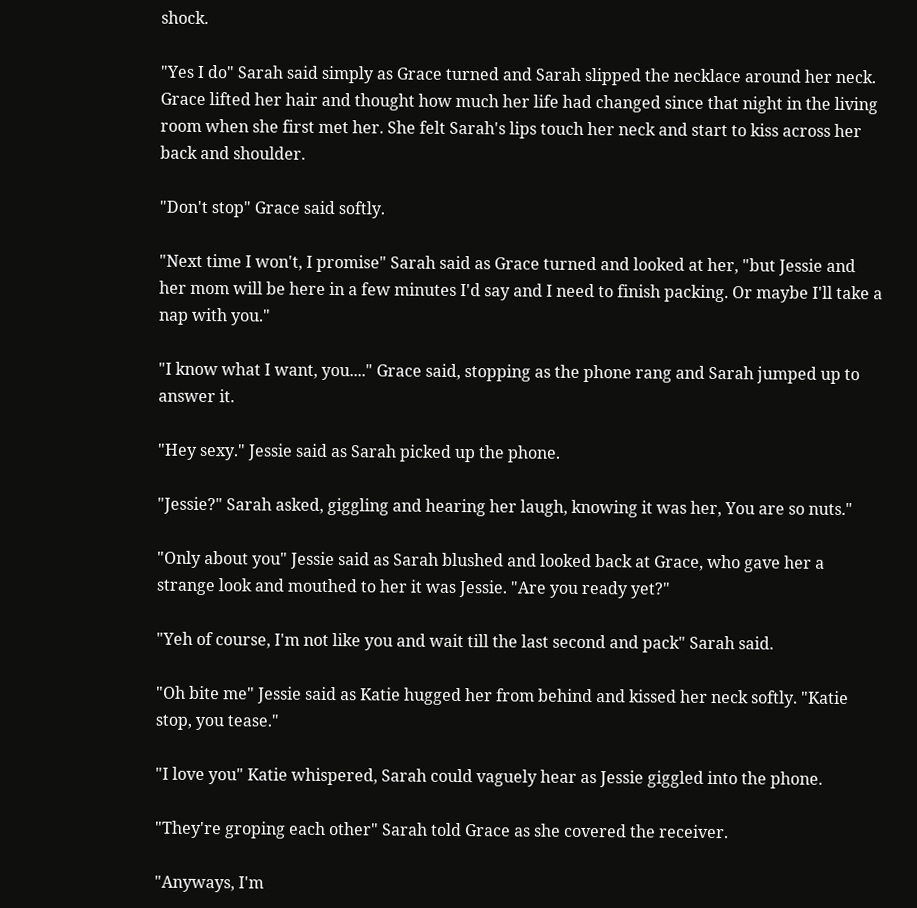shock.

"Yes I do" Sarah said simply as Grace turned and Sarah slipped the necklace around her neck. Grace lifted her hair and thought how much her life had changed since that night in the living room when she first met her. She felt Sarah's lips touch her neck and start to kiss across her back and shoulder.

"Don't stop" Grace said softly.

"Next time I won't, I promise" Sarah said as Grace turned and looked at her, "but Jessie and her mom will be here in a few minutes I'd say and I need to finish packing. Or maybe I'll take a nap with you."

"I know what I want, you...." Grace said, stopping as the phone rang and Sarah jumped up to answer it.

"Hey sexy." Jessie said as Sarah picked up the phone.

"Jessie?" Sarah asked, giggling and hearing her laugh, knowing it was her, You are so nuts."

"Only about you" Jessie said as Sarah blushed and looked back at Grace, who gave her a strange look and mouthed to her it was Jessie. "Are you ready yet?"

"Yeh of course, I'm not like you and wait till the last second and pack" Sarah said.

"Oh bite me" Jessie said as Katie hugged her from behind and kissed her neck softly. "Katie stop, you tease."

"I love you" Katie whispered, Sarah could vaguely hear as Jessie giggled into the phone.

"They're groping each other" Sarah told Grace as she covered the receiver.

"Anyways, I'm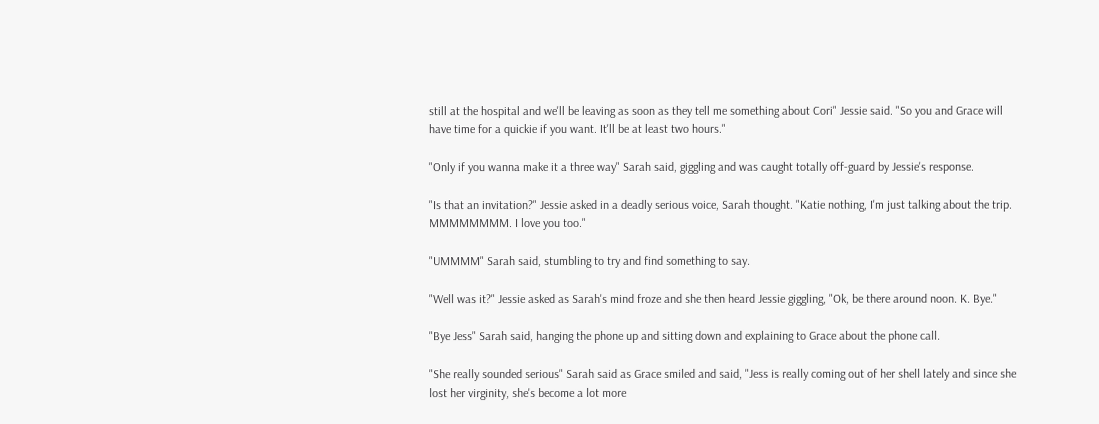still at the hospital and we'll be leaving as soon as they tell me something about Cori" Jessie said. "So you and Grace will have time for a quickie if you want. It'll be at least two hours."

"Only if you wanna make it a three way" Sarah said, giggling and was caught totally off-guard by Jessie's response.

"Is that an invitation?" Jessie asked in a deadly serious voice, Sarah thought. "Katie nothing, I'm just talking about the trip. MMMMMMMM. I love you too."

"UMMMM" Sarah said, stumbling to try and find something to say.

"Well was it?" Jessie asked as Sarah's mind froze and she then heard Jessie giggling, "Ok, be there around noon. K. Bye."

"Bye Jess" Sarah said, hanging the phone up and sitting down and explaining to Grace about the phone call.

"She really sounded serious" Sarah said as Grace smiled and said, "Jess is really coming out of her shell lately and since she lost her virginity, she's become a lot more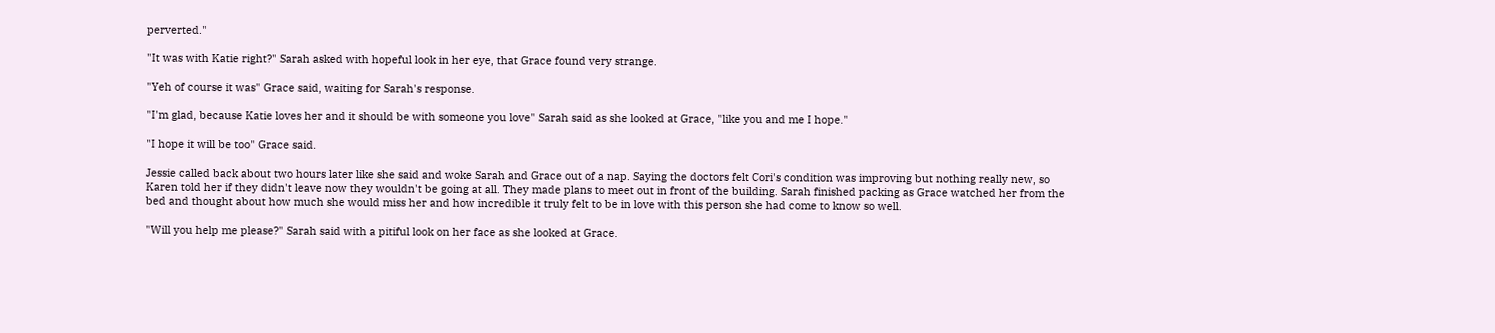perverted."

"It was with Katie right?" Sarah asked with hopeful look in her eye, that Grace found very strange.

"Yeh of course it was" Grace said, waiting for Sarah's response.

"I'm glad, because Katie loves her and it should be with someone you love" Sarah said as she looked at Grace, "like you and me I hope."

"I hope it will be too" Grace said.

Jessie called back about two hours later like she said and woke Sarah and Grace out of a nap. Saying the doctors felt Cori's condition was improving but nothing really new, so Karen told her if they didn't leave now they wouldn't be going at all. They made plans to meet out in front of the building. Sarah finished packing as Grace watched her from the bed and thought about how much she would miss her and how incredible it truly felt to be in love with this person she had come to know so well.

"Will you help me please?" Sarah said with a pitiful look on her face as she looked at Grace.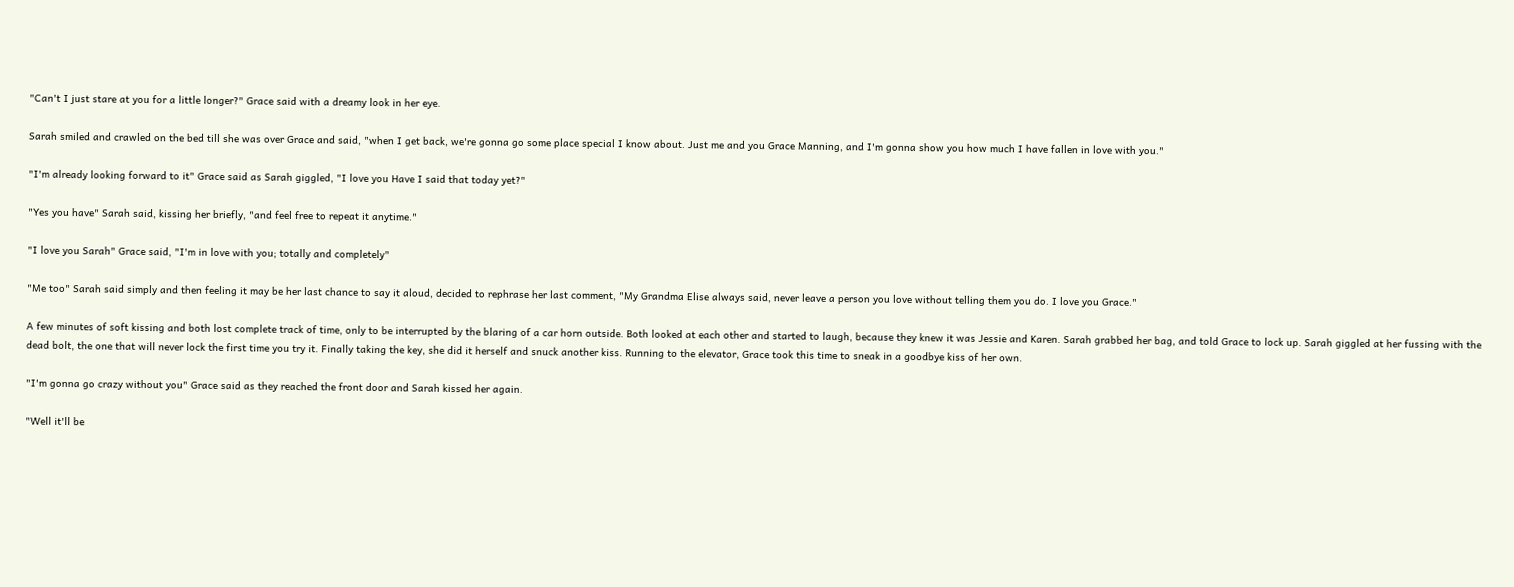"Can't I just stare at you for a little longer?" Grace said with a dreamy look in her eye.

Sarah smiled and crawled on the bed till she was over Grace and said, "when I get back, we're gonna go some place special I know about. Just me and you Grace Manning, and I'm gonna show you how much I have fallen in love with you."

"I'm already looking forward to it" Grace said as Sarah giggled, "I love you Have I said that today yet?"

"Yes you have" Sarah said, kissing her briefly, "and feel free to repeat it anytime."

"I love you Sarah" Grace said, "I'm in love with you; totally and completely"

"Me too" Sarah said simply and then feeling it may be her last chance to say it aloud, decided to rephrase her last comment, "My Grandma Elise always said, never leave a person you love without telling them you do. I love you Grace."

A few minutes of soft kissing and both lost complete track of time, only to be interrupted by the blaring of a car horn outside. Both looked at each other and started to laugh, because they knew it was Jessie and Karen. Sarah grabbed her bag, and told Grace to lock up. Sarah giggled at her fussing with the dead bolt, the one that will never lock the first time you try it. Finally taking the key, she did it herself and snuck another kiss. Running to the elevator, Grace took this time to sneak in a goodbye kiss of her own.

"I'm gonna go crazy without you" Grace said as they reached the front door and Sarah kissed her again.

"Well it'll be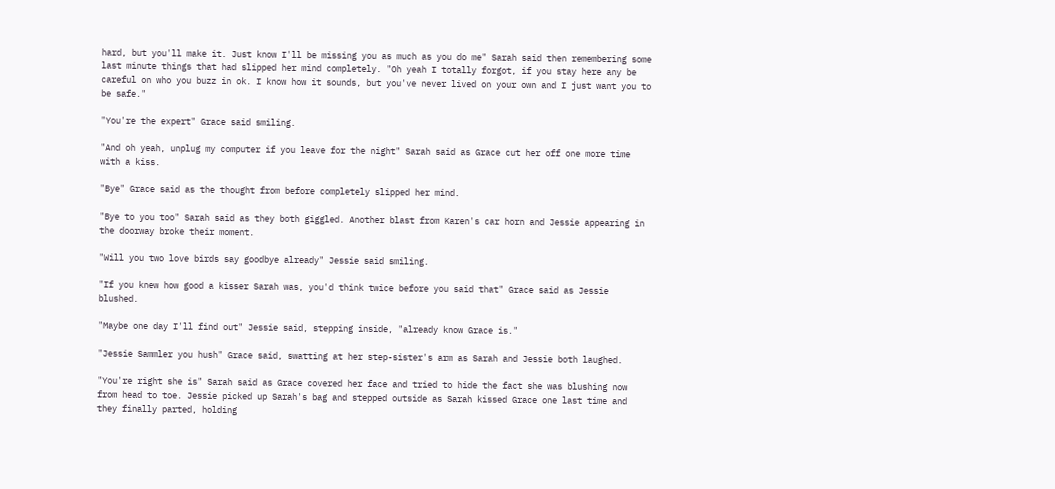hard, but you'll make it. Just know I'll be missing you as much as you do me" Sarah said then remembering some last minute things that had slipped her mind completely. "Oh yeah I totally forgot, if you stay here any be careful on who you buzz in ok. I know how it sounds, but you've never lived on your own and I just want you to be safe."

"You're the expert" Grace said smiling.

"And oh yeah, unplug my computer if you leave for the night" Sarah said as Grace cut her off one more time with a kiss.

"Bye" Grace said as the thought from before completely slipped her mind.

"Bye to you too" Sarah said as they both giggled. Another blast from Karen's car horn and Jessie appearing in the doorway broke their moment.

"Will you two love birds say goodbye already" Jessie said smiling.

"If you knew how good a kisser Sarah was, you'd think twice before you said that" Grace said as Jessie blushed.

"Maybe one day I'll find out" Jessie said, stepping inside, "already know Grace is."

"Jessie Sammler you hush" Grace said, swatting at her step-sister's arm as Sarah and Jessie both laughed.

"You're right she is" Sarah said as Grace covered her face and tried to hide the fact she was blushing now from head to toe. Jessie picked up Sarah's bag and stepped outside as Sarah kissed Grace one last time and they finally parted, holding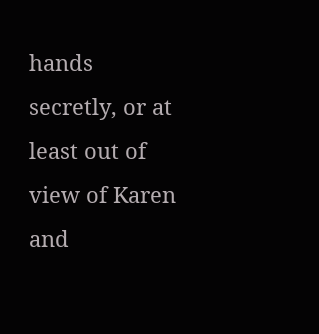hands secretly, or at least out of view of Karen and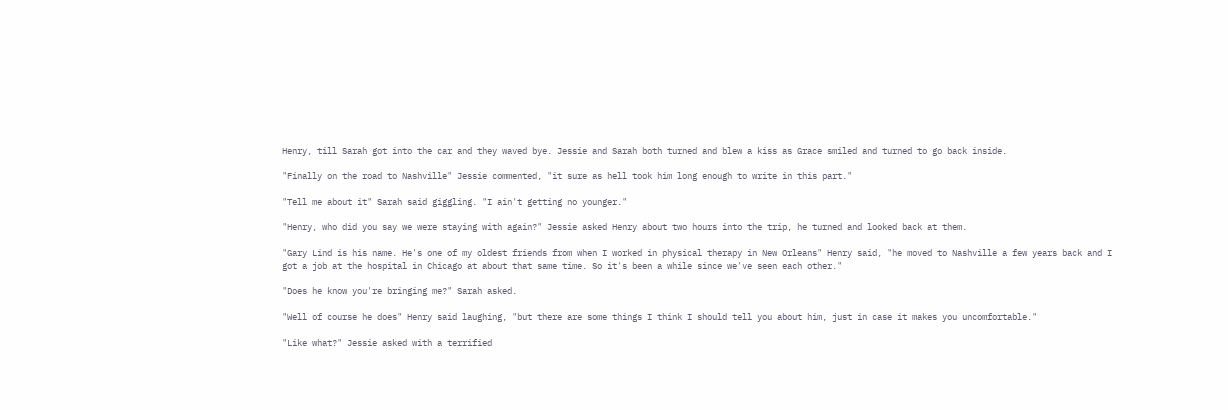Henry, till Sarah got into the car and they waved bye. Jessie and Sarah both turned and blew a kiss as Grace smiled and turned to go back inside.

"Finally on the road to Nashville" Jessie commented, "it sure as hell took him long enough to write in this part."

"Tell me about it" Sarah said giggling. "I ain't getting no younger."

"Henry, who did you say we were staying with again?" Jessie asked Henry about two hours into the trip, he turned and looked back at them.

"Gary Lind is his name. He's one of my oldest friends from when I worked in physical therapy in New Orleans" Henry said, "he moved to Nashville a few years back and I got a job at the hospital in Chicago at about that same time. So it's been a while since we've seen each other."

"Does he know you're bringing me?" Sarah asked.

"Well of course he does" Henry said laughing, "but there are some things I think I should tell you about him, just in case it makes you uncomfortable."

"Like what?" Jessie asked with a terrified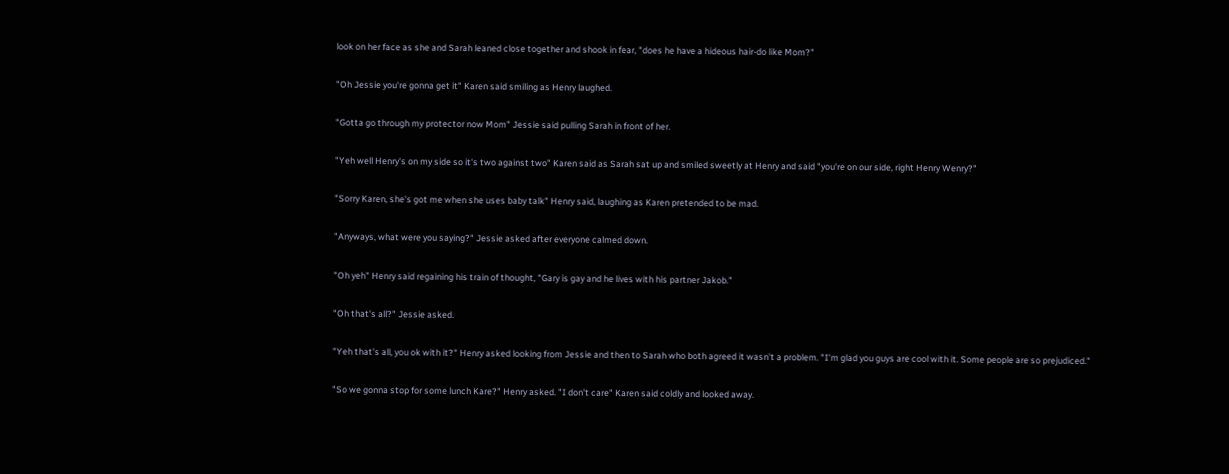look on her face as she and Sarah leaned close together and shook in fear, "does he have a hideous hair-do like Mom?"

"Oh Jessie you're gonna get it" Karen said smiling as Henry laughed.

"Gotta go through my protector now Mom" Jessie said pulling Sarah in front of her.

"Yeh well Henry's on my side so it's two against two" Karen said as Sarah sat up and smiled sweetly at Henry and said "you're on our side, right Henry Wenry?"

"Sorry Karen, she's got me when she uses baby talk" Henry said, laughing as Karen pretended to be mad.

"Anyways, what were you saying?" Jessie asked after everyone calmed down.

"Oh yeh" Henry said regaining his train of thought, "Gary is gay and he lives with his partner Jakob."

"Oh that's all?" Jessie asked.

"Yeh that's all, you ok with it?" Henry asked looking from Jessie and then to Sarah who both agreed it wasn't a problem. "I'm glad you guys are cool with it. Some people are so prejudiced."

"So we gonna stop for some lunch Kare?" Henry asked. "I don't care" Karen said coldly and looked away.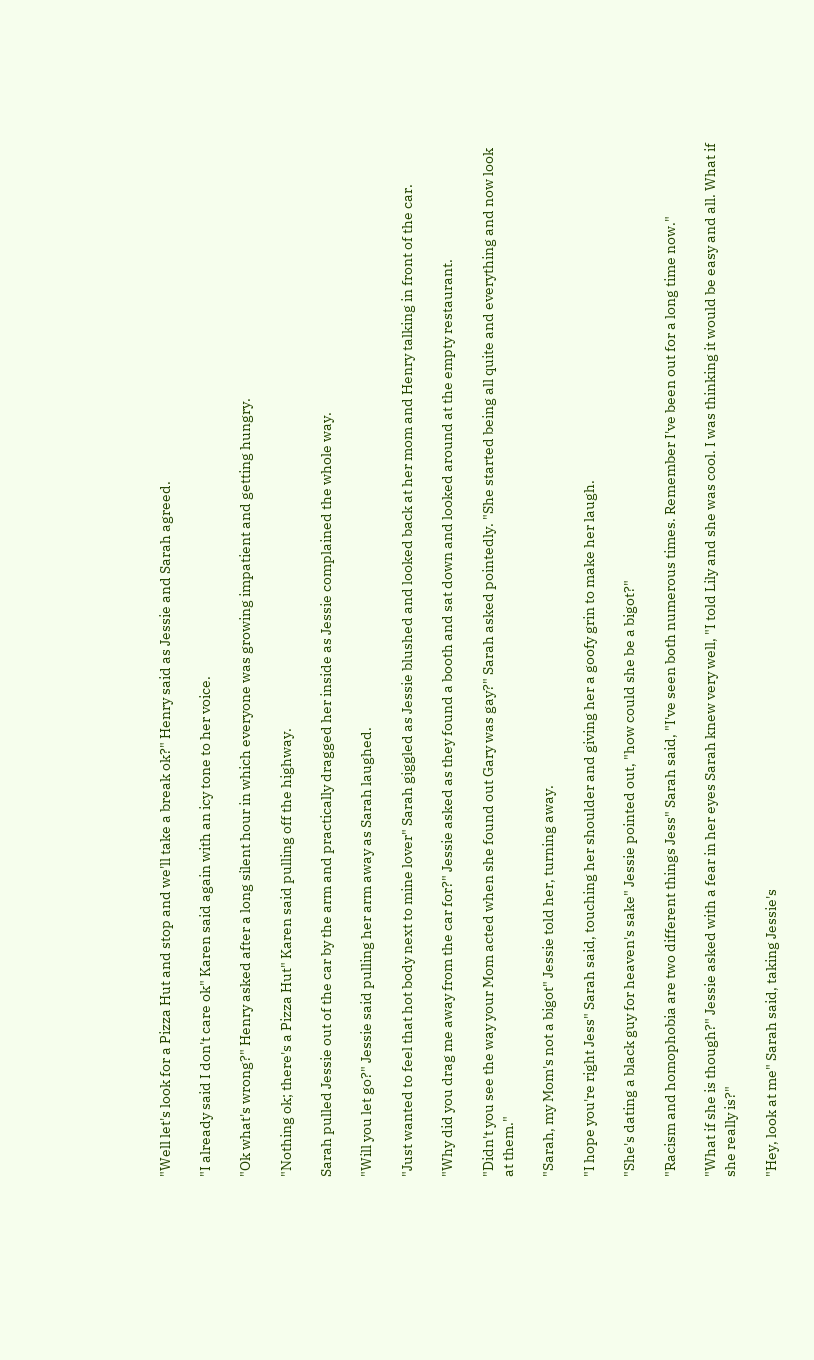"Well let's look for a Pizza Hut and stop and we'll take a break ok?" Henry said as Jessie and Sarah agreed.

"I already said I don't care ok" Karen said again with an icy tone to her voice.

"Ok what's wrong?" Henry asked after a long silent hour in which everyone was growing impatient and getting hungry.

"Nothing ok; there's a Pizza Hut" Karen said pulling off the highway.

Sarah pulled Jessie out of the car by the arm and practically dragged her inside as Jessie complained the whole way.

"Will you let go?" Jessie said pulling her arm away as Sarah laughed.

"Just wanted to feel that hot body next to mine lover" Sarah giggled as Jessie blushed and looked back at her mom and Henry talking in front of the car.

"Why did you drag me away from the car for?" Jessie asked as they found a booth and sat down and looked around at the empty restaurant.

"Didn't you see the way your Mom acted when she found out Gary was gay?" Sarah asked pointedly. "She started being all quite and everything and now look at them."

"Sarah, my Mom's not a bigot" Jessie told her, turning away.

"I hope you're right Jess" Sarah said, touching her shoulder and giving her a goofy grin to make her laugh.

"She's dating a black guy for heaven's sake" Jessie pointed out, "how could she be a bigot?"

"Racism and homophobia are two different things Jess" Sarah said, "I've seen both numerous times. Remember I've been out for a long time now."

"What if she is though?" Jessie asked with a fear in her eyes Sarah knew very well, "I told Lily and she was cool. I was thinking it would be easy and all. What if she really is?"

"Hey, look at me" Sarah said, taking Jessie's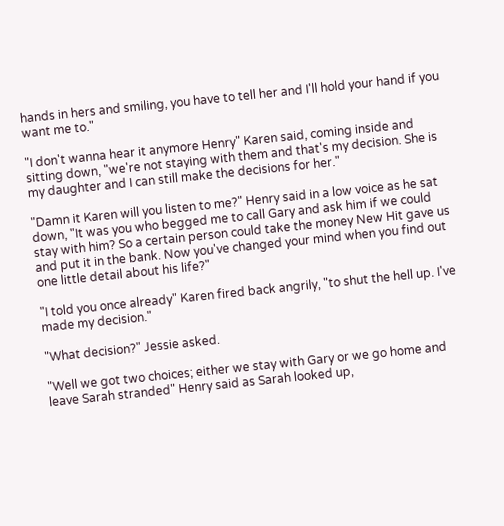hands in hers and smiling, you have to tell her and I'll hold your hand if you want me to."

"I don't wanna hear it anymore Henry" Karen said, coming inside and sitting down, "we're not staying with them and that's my decision. She is my daughter and I can still make the decisions for her."

"Damn it Karen will you listen to me?" Henry said in a low voice as he sat down, "It was you who begged me to call Gary and ask him if we could stay with him? So a certain person could take the money New Hit gave us and put it in the bank. Now you've changed your mind when you find out one little detail about his life?"

"I told you once already" Karen fired back angrily, "to shut the hell up. I've made my decision."

"What decision?" Jessie asked.

"Well we got two choices; either we stay with Gary or we go home and leave Sarah stranded" Henry said as Sarah looked up,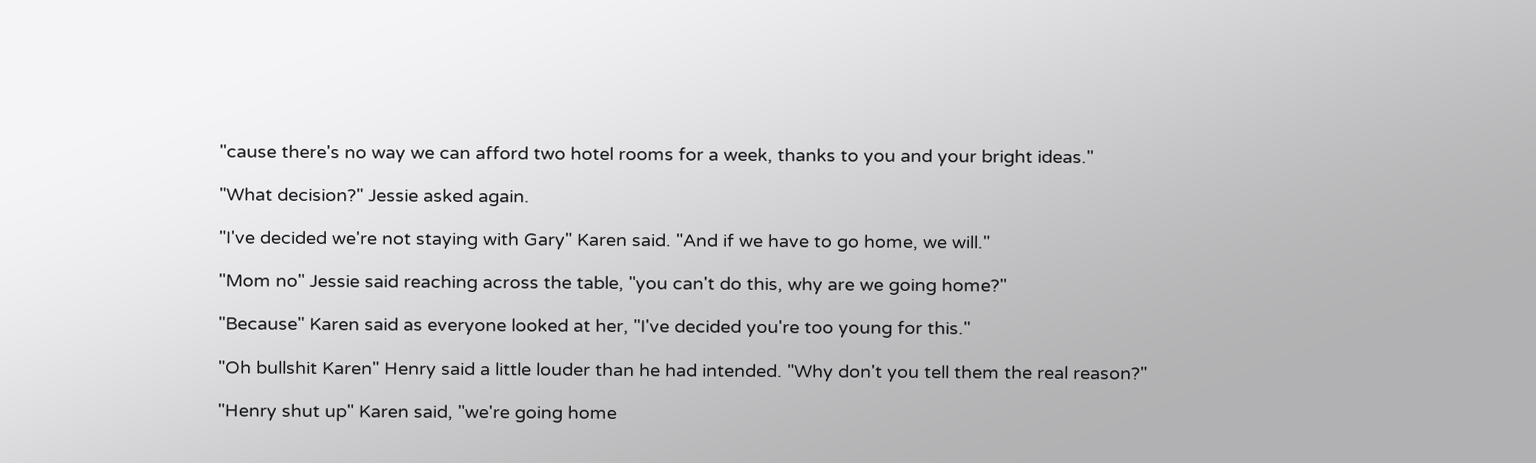"cause there's no way we can afford two hotel rooms for a week, thanks to you and your bright ideas."

"What decision?" Jessie asked again.

"I've decided we're not staying with Gary" Karen said. "And if we have to go home, we will."

"Mom no" Jessie said reaching across the table, "you can't do this, why are we going home?"

"Because" Karen said as everyone looked at her, "I've decided you're too young for this."

"Oh bullshit Karen" Henry said a little louder than he had intended. "Why don't you tell them the real reason?"

"Henry shut up" Karen said, "we're going home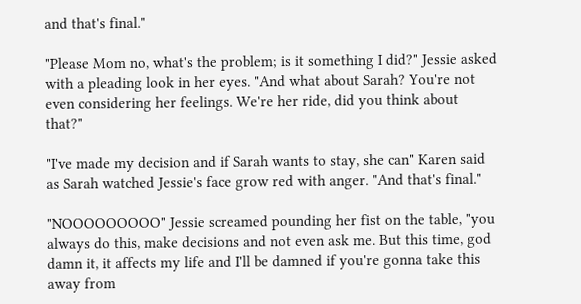and that's final."

"Please Mom no, what's the problem; is it something I did?" Jessie asked with a pleading look in her eyes. "And what about Sarah? You're not even considering her feelings. We're her ride, did you think about that?"

"I've made my decision and if Sarah wants to stay, she can" Karen said as Sarah watched Jessie's face grow red with anger. "And that's final."

"NOOOOOOOOO" Jessie screamed pounding her fist on the table, "you always do this, make decisions and not even ask me. But this time, god damn it, it affects my life and I'll be damned if you're gonna take this away from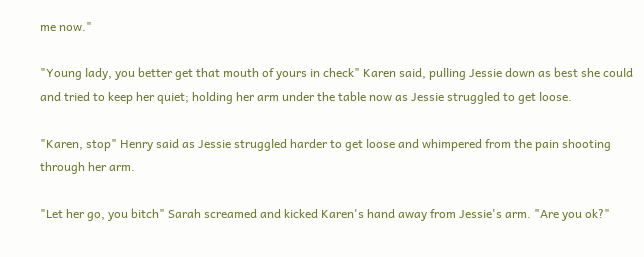me now."

"Young lady, you better get that mouth of yours in check" Karen said, pulling Jessie down as best she could and tried to keep her quiet; holding her arm under the table now as Jessie struggled to get loose.

"Karen, stop" Henry said as Jessie struggled harder to get loose and whimpered from the pain shooting through her arm.

"Let her go, you bitch" Sarah screamed and kicked Karen's hand away from Jessie's arm. "Are you ok?"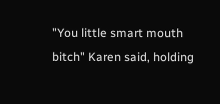"You little smart mouth bitch" Karen said, holding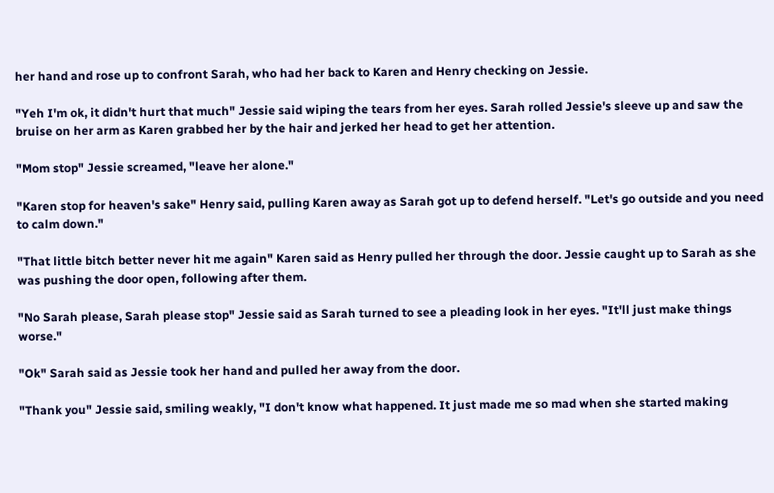her hand and rose up to confront Sarah, who had her back to Karen and Henry checking on Jessie.

"Yeh I'm ok, it didn't hurt that much" Jessie said wiping the tears from her eyes. Sarah rolled Jessie's sleeve up and saw the bruise on her arm as Karen grabbed her by the hair and jerked her head to get her attention.

"Mom stop" Jessie screamed, "leave her alone."

"Karen stop for heaven's sake" Henry said, pulling Karen away as Sarah got up to defend herself. "Let's go outside and you need to calm down."

"That little bitch better never hit me again" Karen said as Henry pulled her through the door. Jessie caught up to Sarah as she was pushing the door open, following after them.

"No Sarah please, Sarah please stop" Jessie said as Sarah turned to see a pleading look in her eyes. "It'll just make things worse."

"Ok" Sarah said as Jessie took her hand and pulled her away from the door.

"Thank you" Jessie said, smiling weakly, "I don't know what happened. It just made me so mad when she started making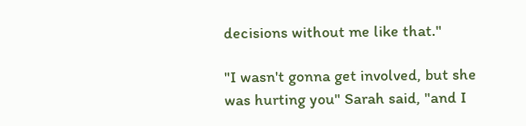decisions without me like that."

"I wasn't gonna get involved, but she was hurting you" Sarah said, "and I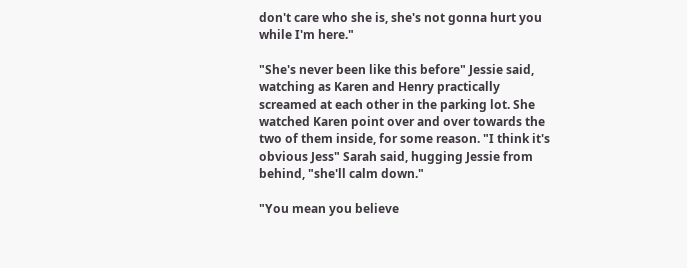don't care who she is, she's not gonna hurt you while I'm here."

"She's never been like this before" Jessie said, watching as Karen and Henry practically screamed at each other in the parking lot. She watched Karen point over and over towards the two of them inside, for some reason. "I think it's obvious Jess" Sarah said, hugging Jessie from behind, "she'll calm down."

"You mean you believe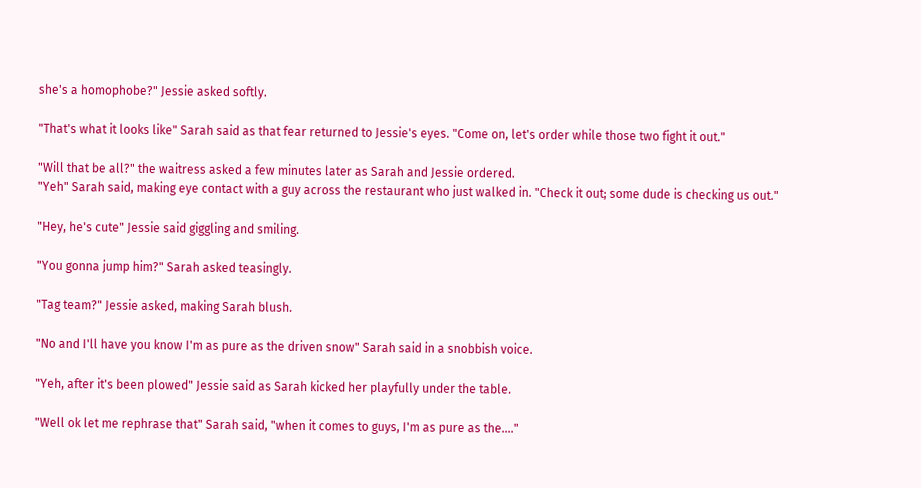she's a homophobe?" Jessie asked softly.

"That's what it looks like" Sarah said as that fear returned to Jessie's eyes. "Come on, let's order while those two fight it out."

"Will that be all?" the waitress asked a few minutes later as Sarah and Jessie ordered.
"Yeh" Sarah said, making eye contact with a guy across the restaurant who just walked in. "Check it out; some dude is checking us out."

"Hey, he's cute" Jessie said giggling and smiling.

"You gonna jump him?" Sarah asked teasingly.

"Tag team?" Jessie asked, making Sarah blush.

"No and I'll have you know I'm as pure as the driven snow" Sarah said in a snobbish voice.

"Yeh, after it's been plowed" Jessie said as Sarah kicked her playfully under the table.

"Well ok let me rephrase that" Sarah said, "when it comes to guys, I'm as pure as the...."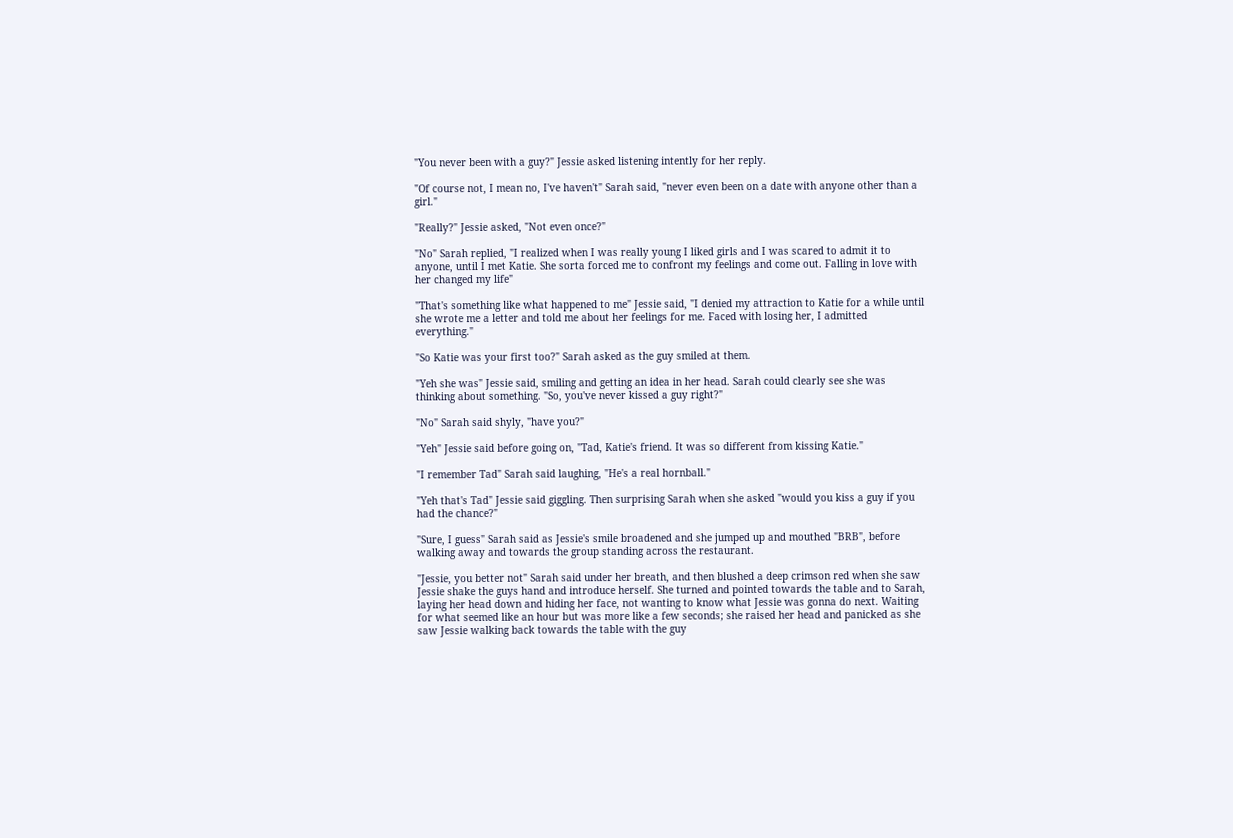"You never been with a guy?" Jessie asked listening intently for her reply.

"Of course not, I mean no, I've haven't" Sarah said, "never even been on a date with anyone other than a girl."

"Really?" Jessie asked, "Not even once?"

"No" Sarah replied, "I realized when I was really young I liked girls and I was scared to admit it to anyone, until I met Katie. She sorta forced me to confront my feelings and come out. Falling in love with her changed my life"

"That's something like what happened to me" Jessie said, "I denied my attraction to Katie for a while until she wrote me a letter and told me about her feelings for me. Faced with losing her, I admitted everything."

"So Katie was your first too?" Sarah asked as the guy smiled at them.

"Yeh she was" Jessie said, smiling and getting an idea in her head. Sarah could clearly see she was thinking about something. "So, you've never kissed a guy right?"

"No" Sarah said shyly, "have you?"

"Yeh" Jessie said before going on, "Tad, Katie's friend. It was so different from kissing Katie."

"I remember Tad" Sarah said laughing, "He's a real hornball."

"Yeh that's Tad" Jessie said giggling. Then surprising Sarah when she asked "would you kiss a guy if you had the chance?"

"Sure, I guess" Sarah said as Jessie's smile broadened and she jumped up and mouthed "BRB", before walking away and towards the group standing across the restaurant.

"Jessie, you better not" Sarah said under her breath, and then blushed a deep crimson red when she saw Jessie shake the guys hand and introduce herself. She turned and pointed towards the table and to Sarah, laying her head down and hiding her face, not wanting to know what Jessie was gonna do next. Waiting for what seemed like an hour but was more like a few seconds; she raised her head and panicked as she saw Jessie walking back towards the table with the guy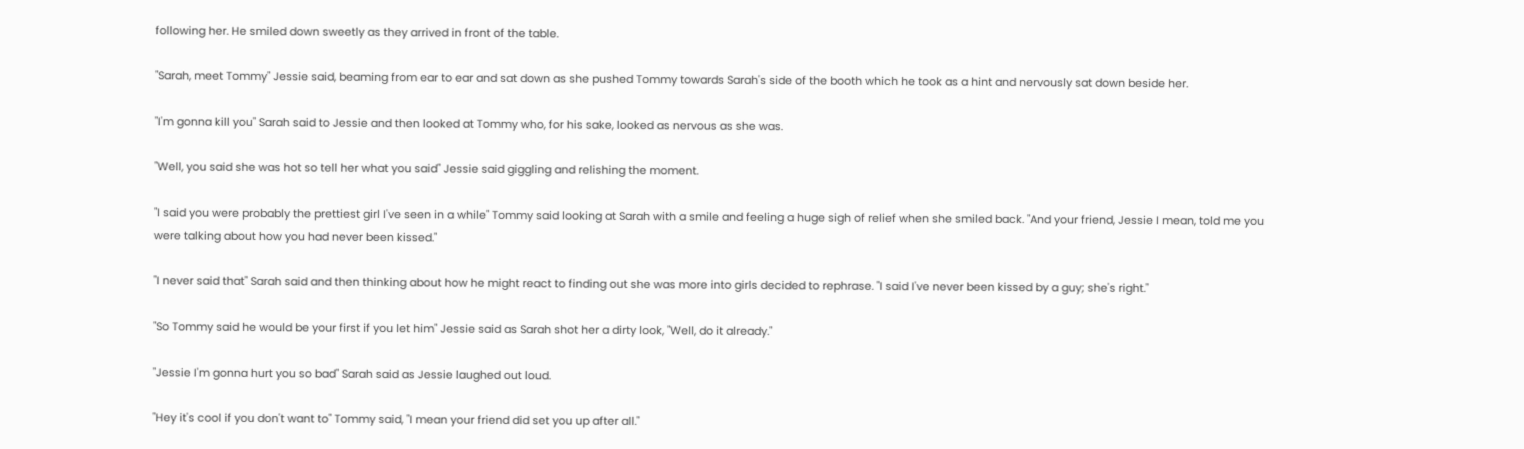following her. He smiled down sweetly as they arrived in front of the table.

"Sarah, meet Tommy" Jessie said, beaming from ear to ear and sat down as she pushed Tommy towards Sarah's side of the booth which he took as a hint and nervously sat down beside her.

"I'm gonna kill you" Sarah said to Jessie and then looked at Tommy who, for his sake, looked as nervous as she was.

"Well, you said she was hot so tell her what you said" Jessie said giggling and relishing the moment.

"I said you were probably the prettiest girl I've seen in a while" Tommy said looking at Sarah with a smile and feeling a huge sigh of relief when she smiled back. "And your friend, Jessie I mean, told me you were talking about how you had never been kissed."

"I never said that" Sarah said and then thinking about how he might react to finding out she was more into girls decided to rephrase. "I said I've never been kissed by a guy; she's right."

"So Tommy said he would be your first if you let him" Jessie said as Sarah shot her a dirty look, "Well, do it already."

"Jessie I'm gonna hurt you so bad" Sarah said as Jessie laughed out loud.

"Hey it's cool if you don't want to" Tommy said, "I mean your friend did set you up after all."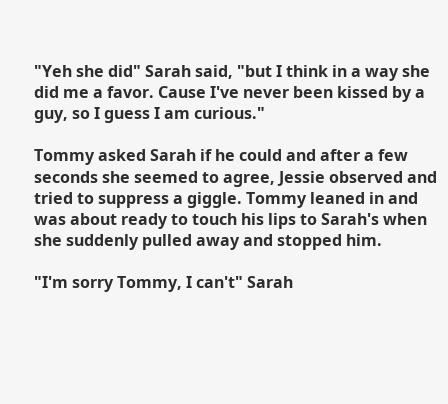"Yeh she did" Sarah said, "but I think in a way she did me a favor. Cause I've never been kissed by a guy, so I guess I am curious."

Tommy asked Sarah if he could and after a few seconds she seemed to agree, Jessie observed and tried to suppress a giggle. Tommy leaned in and was about ready to touch his lips to Sarah's when she suddenly pulled away and stopped him.

"I'm sorry Tommy, I can't" Sarah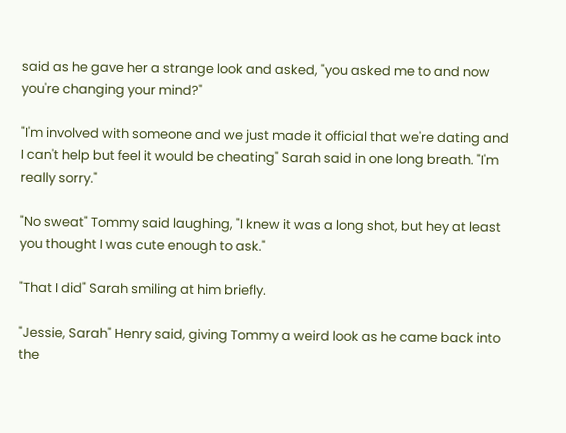said as he gave her a strange look and asked, "you asked me to and now you're changing your mind?"

"I'm involved with someone and we just made it official that we're dating and I can't help but feel it would be cheating" Sarah said in one long breath. "I'm really sorry."

"No sweat" Tommy said laughing, "I knew it was a long shot, but hey at least you thought I was cute enough to ask."

"That I did" Sarah smiling at him briefly.

"Jessie, Sarah" Henry said, giving Tommy a weird look as he came back into the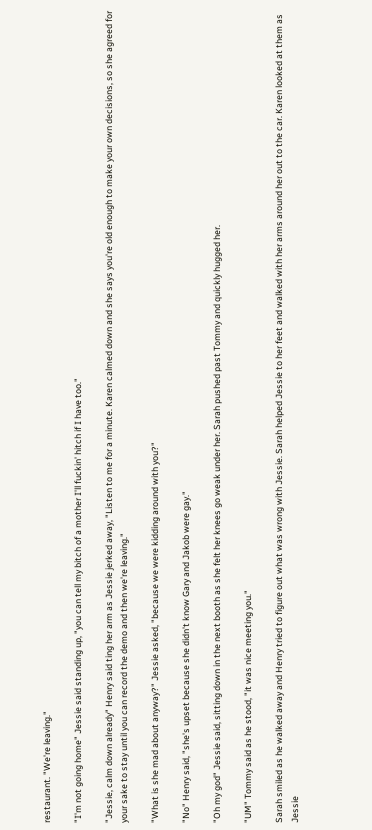restaurant. "We're leaving."

"I'm not going home" Jessie said standing up, "you can tell my bitch of a mother I'll fuckin' hitch if I have too."

"Jessie, calm down already" Henry said ting her arm as Jessie jerked away, "Listen to me for a minute. Karen calmed down and she says you're old enough to make your own decisions, so she agreed for your sake to stay until you can record the demo and then we're leaving."

"What is she mad about anyway?" Jessie asked, "because we were kidding around with you?"

"No" Henry said, "she's upset because she didn't know Gary and Jakob were gay."

"Oh my god" Jessie said, sitting down in the next booth as she felt her knees go weak under her. Sarah pushed past Tommy and quickly hugged her.

"UM" Tommy said as he stood, "it was nice meeting you."

Sarah smiled as he walked away and Henry tried to figure out what was wrong with Jessie. Sarah helped Jessie to her feet and walked with her arms around her out to the car. Karen looked at them as Jessie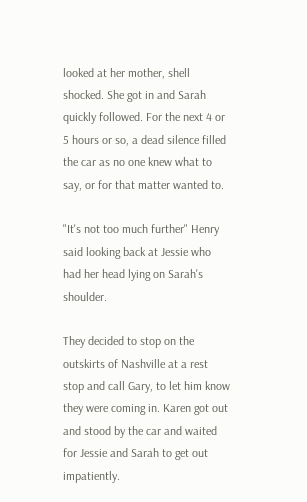looked at her mother, shell shocked. She got in and Sarah quickly followed. For the next 4 or 5 hours or so, a dead silence filled the car as no one knew what to say, or for that matter wanted to.

"It's not too much further" Henry said looking back at Jessie who had her head lying on Sarah's shoulder.

They decided to stop on the outskirts of Nashville at a rest stop and call Gary, to let him know they were coming in. Karen got out and stood by the car and waited for Jessie and Sarah to get out impatiently.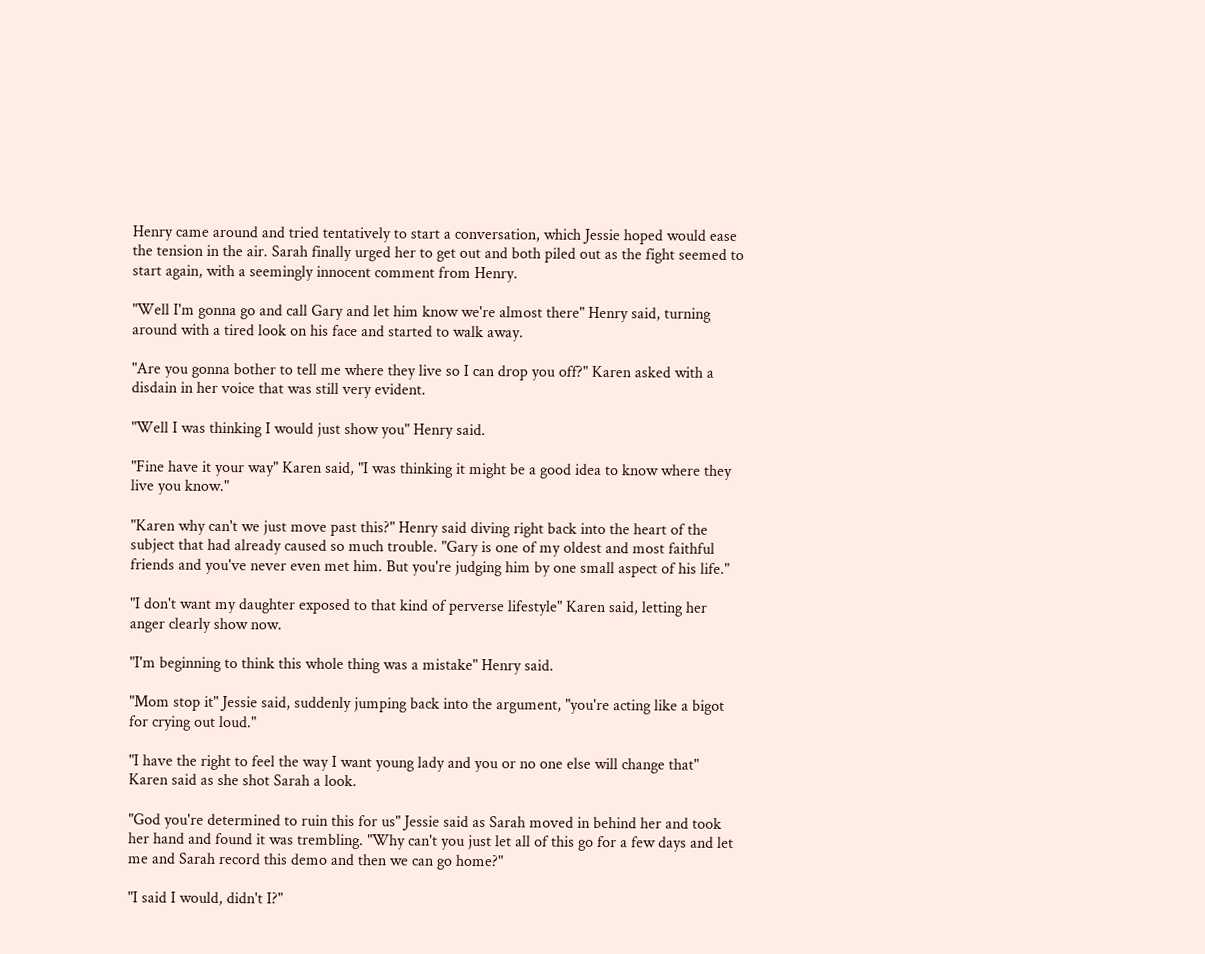Henry came around and tried tentatively to start a conversation, which Jessie hoped would ease the tension in the air. Sarah finally urged her to get out and both piled out as the fight seemed to start again, with a seemingly innocent comment from Henry.

"Well I'm gonna go and call Gary and let him know we're almost there" Henry said, turning around with a tired look on his face and started to walk away.

"Are you gonna bother to tell me where they live so I can drop you off?" Karen asked with a disdain in her voice that was still very evident.

"Well I was thinking I would just show you" Henry said.

"Fine have it your way" Karen said, "I was thinking it might be a good idea to know where they live you know."

"Karen why can't we just move past this?" Henry said diving right back into the heart of the subject that had already caused so much trouble. "Gary is one of my oldest and most faithful friends and you've never even met him. But you're judging him by one small aspect of his life."

"I don't want my daughter exposed to that kind of perverse lifestyle" Karen said, letting her anger clearly show now.

"I'm beginning to think this whole thing was a mistake" Henry said.

"Mom stop it" Jessie said, suddenly jumping back into the argument, "you're acting like a bigot for crying out loud."

"I have the right to feel the way I want young lady and you or no one else will change that" Karen said as she shot Sarah a look.

"God you're determined to ruin this for us" Jessie said as Sarah moved in behind her and took her hand and found it was trembling. "Why can't you just let all of this go for a few days and let me and Sarah record this demo and then we can go home?"

"I said I would, didn't I?"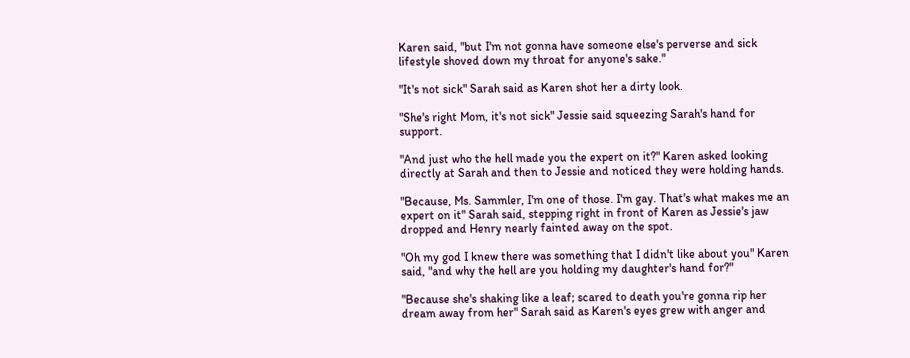Karen said, "but I'm not gonna have someone else's perverse and sick lifestyle shoved down my throat for anyone's sake."

"It's not sick" Sarah said as Karen shot her a dirty look.

"She's right Mom, it's not sick" Jessie said squeezing Sarah's hand for support.

"And just who the hell made you the expert on it?" Karen asked looking directly at Sarah and then to Jessie and noticed they were holding hands.

"Because, Ms. Sammler, I'm one of those. I'm gay. That's what makes me an expert on it" Sarah said, stepping right in front of Karen as Jessie's jaw dropped and Henry nearly fainted away on the spot.

"Oh my god I knew there was something that I didn't like about you" Karen said, "and why the hell are you holding my daughter's hand for?"

"Because she's shaking like a leaf; scared to death you're gonna rip her dream away from her" Sarah said as Karen's eyes grew with anger and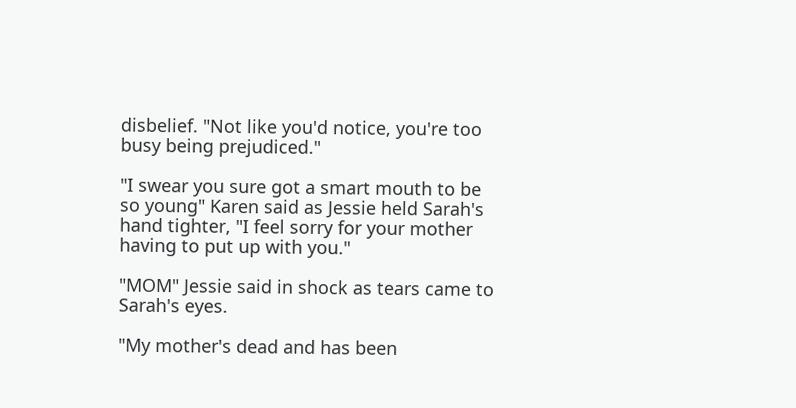disbelief. "Not like you'd notice, you're too busy being prejudiced."

"I swear you sure got a smart mouth to be so young" Karen said as Jessie held Sarah's hand tighter, "I feel sorry for your mother having to put up with you."

"MOM" Jessie said in shock as tears came to Sarah's eyes.

"My mother's dead and has been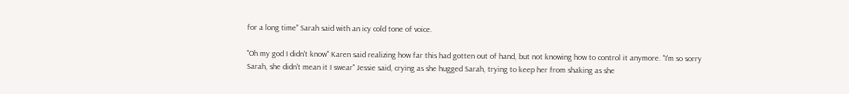for a long time" Sarah said with an icy cold tone of voice.

"Oh my god I didn't know" Karen said realizing how far this had gotten out of hand, but not knowing how to control it anymore. "I'm so sorry Sarah, she didn't mean it I swear" Jessie said, crying as she hugged Sarah, trying to keep her from shaking as she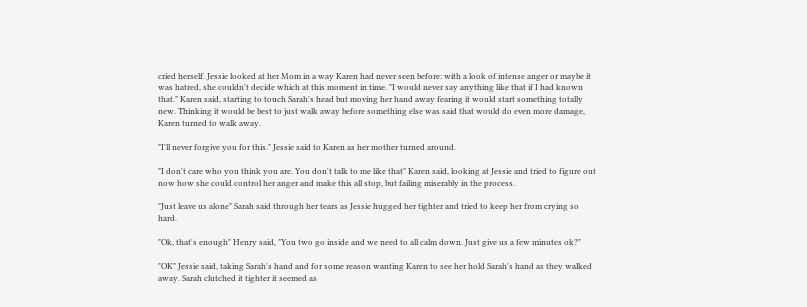cried herself. Jessie looked at her Mom in a way Karen had never seen before: with a look of intense anger or maybe it was hatred, she couldn't decide which at this moment in time. "I would never say anything like that if I had known that." Karen said, starting to touch Sarah's head but moving her hand away fearing it would start something totally new. Thinking it would be best to just walk away before something else was said that would do even more damage, Karen turned to walk away.

"I'll never forgive you for this." Jessie said to Karen as her mother turned around.

"I don't care who you think you are. You don't talk to me like that" Karen said, looking at Jessie and tried to figure out now how she could control her anger and make this all stop, but failing miserably in the process.

"Just leave us alone" Sarah said through her tears as Jessie hugged her tighter and tried to keep her from crying so hard.

"Ok, that's enough" Henry said, "You two go inside and we need to all calm down. Just give us a few minutes ok?"

"OK" Jessie said, taking Sarah's hand and for some reason wanting Karen to see her hold Sarah's hand as they walked away. Sarah clutched it tighter it seemed as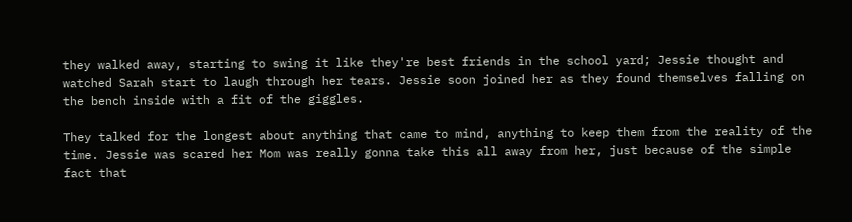they walked away, starting to swing it like they're best friends in the school yard; Jessie thought and watched Sarah start to laugh through her tears. Jessie soon joined her as they found themselves falling on the bench inside with a fit of the giggles.

They talked for the longest about anything that came to mind, anything to keep them from the reality of the time. Jessie was scared her Mom was really gonna take this all away from her, just because of the simple fact that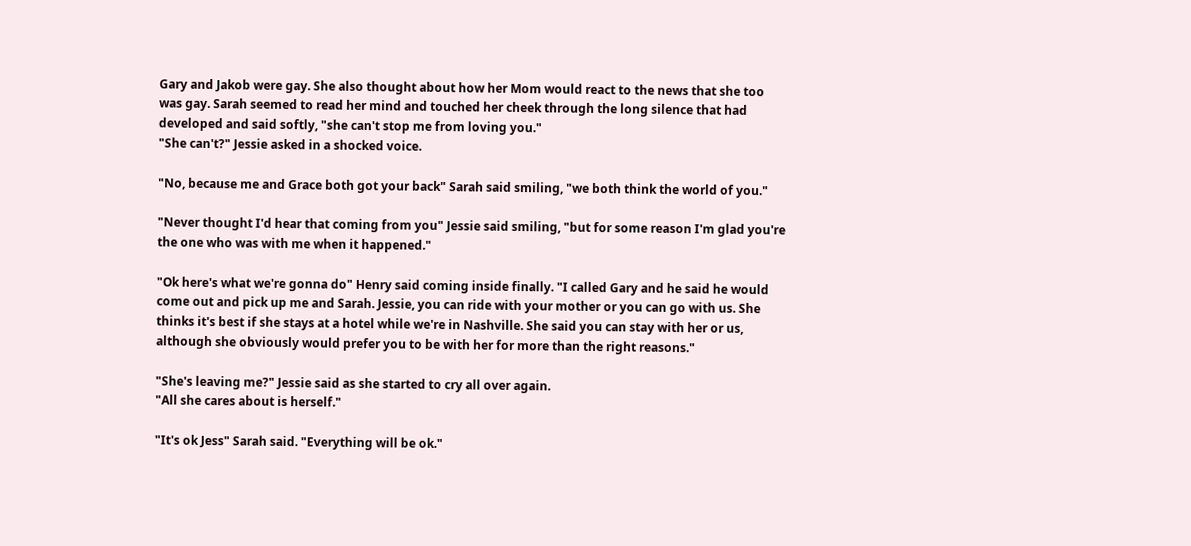Gary and Jakob were gay. She also thought about how her Mom would react to the news that she too was gay. Sarah seemed to read her mind and touched her cheek through the long silence that had developed and said softly, "she can't stop me from loving you."
"She can't?" Jessie asked in a shocked voice.

"No, because me and Grace both got your back" Sarah said smiling, "we both think the world of you."

"Never thought I'd hear that coming from you" Jessie said smiling, "but for some reason I'm glad you're the one who was with me when it happened."

"Ok here's what we're gonna do" Henry said coming inside finally. "I called Gary and he said he would come out and pick up me and Sarah. Jessie, you can ride with your mother or you can go with us. She thinks it's best if she stays at a hotel while we're in Nashville. She said you can stay with her or us, although she obviously would prefer you to be with her for more than the right reasons."

"She's leaving me?" Jessie said as she started to cry all over again.
"All she cares about is herself."

"It's ok Jess" Sarah said. "Everything will be ok."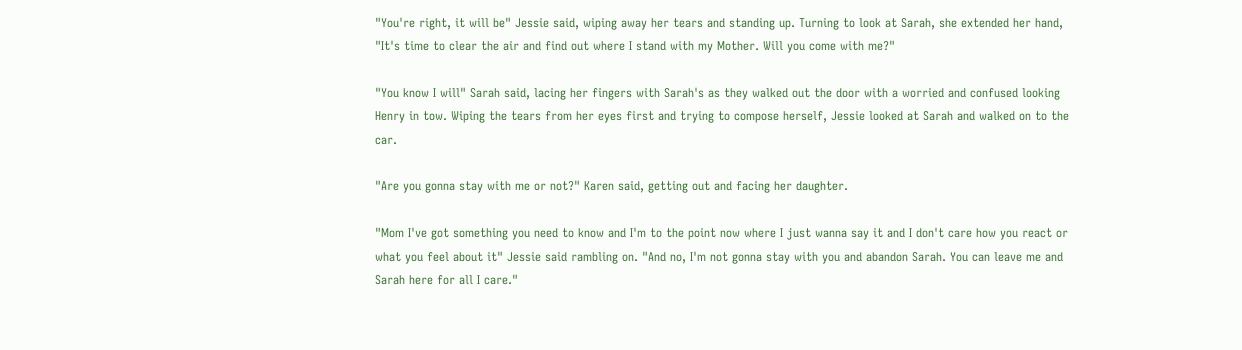"You're right, it will be" Jessie said, wiping away her tears and standing up. Turning to look at Sarah, she extended her hand, "It's time to clear the air and find out where I stand with my Mother. Will you come with me?"

"You know I will" Sarah said, lacing her fingers with Sarah's as they walked out the door with a worried and confused looking Henry in tow. Wiping the tears from her eyes first and trying to compose herself, Jessie looked at Sarah and walked on to the car.

"Are you gonna stay with me or not?" Karen said, getting out and facing her daughter.

"Mom I've got something you need to know and I'm to the point now where I just wanna say it and I don't care how you react or what you feel about it" Jessie said rambling on. "And no, I'm not gonna stay with you and abandon Sarah. You can leave me and Sarah here for all I care."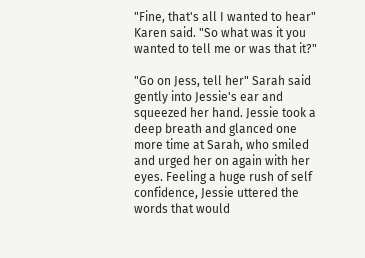"Fine, that's all I wanted to hear" Karen said. "So what was it you wanted to tell me or was that it?"

"Go on Jess, tell her" Sarah said gently into Jessie's ear and squeezed her hand. Jessie took a deep breath and glanced one more time at Sarah, who smiled and urged her on again with her eyes. Feeling a huge rush of self confidence, Jessie uttered the words that would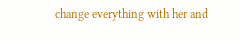change everything with her and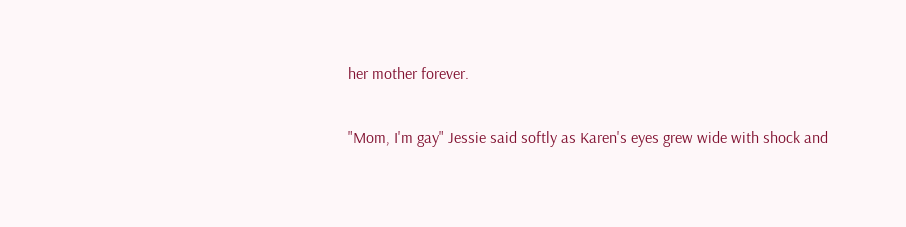her mother forever.

"Mom, I'm gay" Jessie said softly as Karen's eyes grew wide with shock and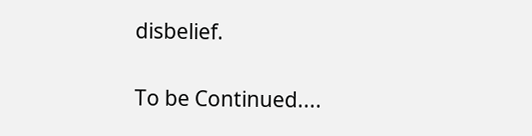disbelief.

To be Continued....